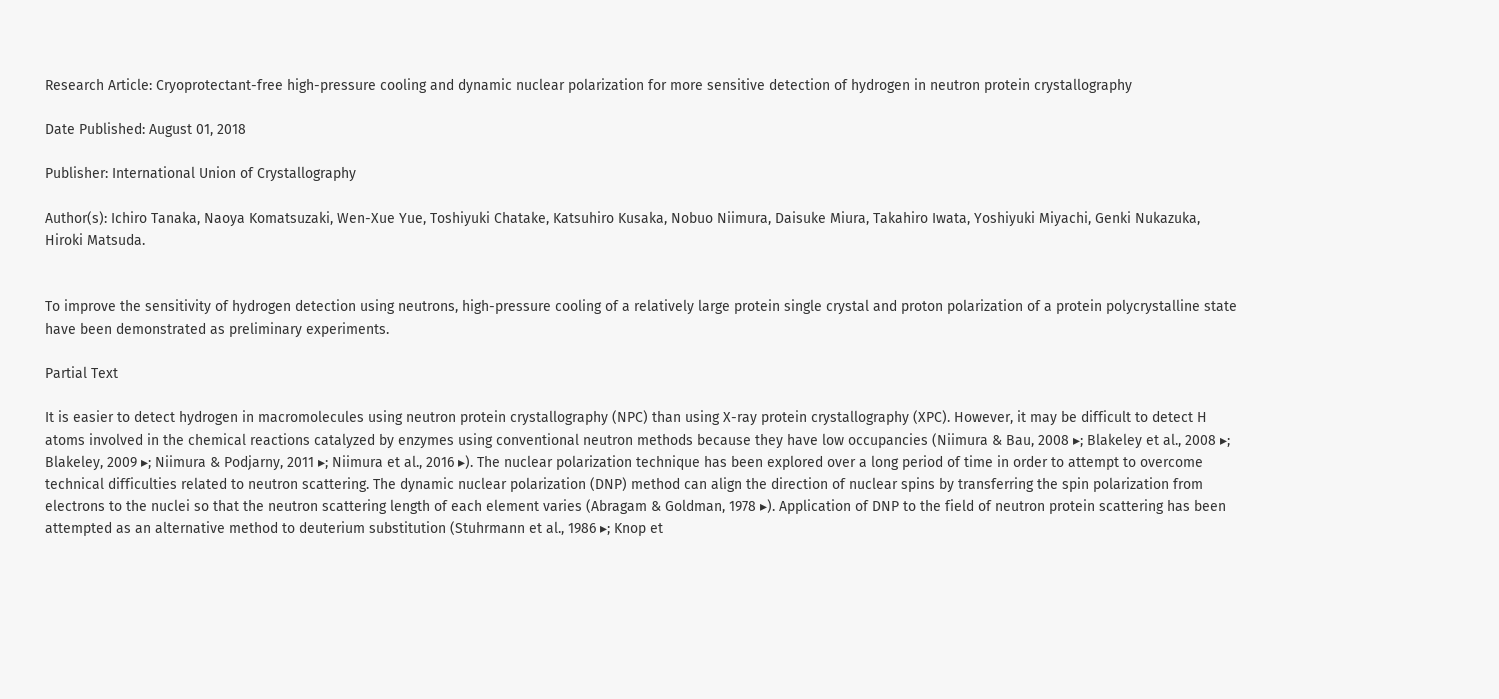Research Article: Cryoprotectant-free high-pressure cooling and dynamic nuclear polarization for more sensitive detection of hydrogen in neutron protein crystallography

Date Published: August 01, 2018

Publisher: International Union of Crystallography

Author(s): Ichiro Tanaka, Naoya Komatsuzaki, Wen-Xue Yue, Toshiyuki Chatake, Katsuhiro Kusaka, Nobuo Niimura, Daisuke Miura, Takahiro Iwata, Yoshiyuki Miyachi, Genki Nukazuka, Hiroki Matsuda.


To improve the sensitivity of hydrogen detection using neutrons, high-pressure cooling of a relatively large protein single crystal and proton polarization of a protein polycrystalline state have been demonstrated as preliminary experiments.

Partial Text

It is easier to detect hydrogen in macromolecules using neutron protein crystallography (NPC) than using X-ray protein crystallography (XPC). However, it may be difficult to detect H atoms involved in the chemical reactions catalyzed by enzymes using conventional neutron methods because they have low occupancies (Niimura & Bau, 2008 ▸; Blakeley et al., 2008 ▸; Blakeley, 2009 ▸; Niimura & Podjarny, 2011 ▸; Niimura et al., 2016 ▸). The nuclear polarization technique has been explored over a long period of time in order to attempt to overcome technical difficulties related to neutron scattering. The dynamic nuclear polarization (DNP) method can align the direction of nuclear spins by transferring the spin polarization from electrons to the nuclei so that the neutron scattering length of each element varies (Abragam & Goldman, 1978 ▸). Application of DNP to the field of neutron protein scattering has been attempted as an alternative method to deuterium substitution (Stuhrmann et al., 1986 ▸; Knop et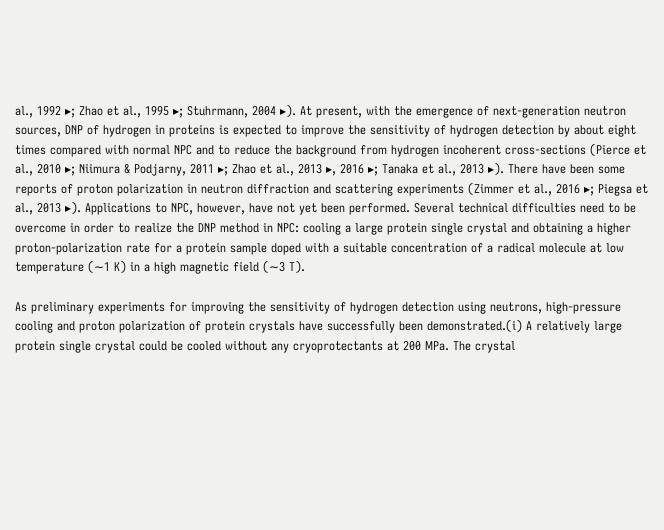al., 1992 ▸; Zhao et al., 1995 ▸; Stuhrmann, 2004 ▸). At present, with the emergence of next-generation neutron sources, DNP of hydrogen in proteins is expected to improve the sensitivity of hydrogen detection by about eight times compared with normal NPC and to reduce the background from hydrogen incoherent cross-sections (Pierce et al., 2010 ▸; Niimura & Podjarny, 2011 ▸; Zhao et al., 2013 ▸, 2016 ▸; Tanaka et al., 2013 ▸). There have been some reports of proton polarization in neutron diffraction and scattering experiments (Zimmer et al., 2016 ▸; Piegsa et al., 2013 ▸). Applications to NPC, however, have not yet been performed. Several technical difficulties need to be overcome in order to realize the DNP method in NPC: cooling a large protein single crystal and obtaining a higher proton-polarization rate for a protein sample doped with a suitable concentration of a radical molecule at low temperature (∼1 K) in a high magnetic field (∼3 T).

As preliminary experiments for improving the sensitivity of hydrogen detection using neutrons, high-pressure cooling and proton polarization of protein crystals have successfully been demonstrated.(i) A relatively large protein single crystal could be cooled without any cryoprotectants at 200 MPa. The crystal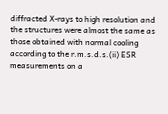diffracted X-rays to high resolution and the structures were almost the same as those obtained with normal cooling according to the r.m.s.d.s.(ii) ESR measurements on a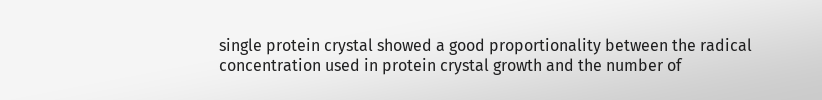single protein crystal showed a good proportionality between the radical concentration used in protein crystal growth and the number of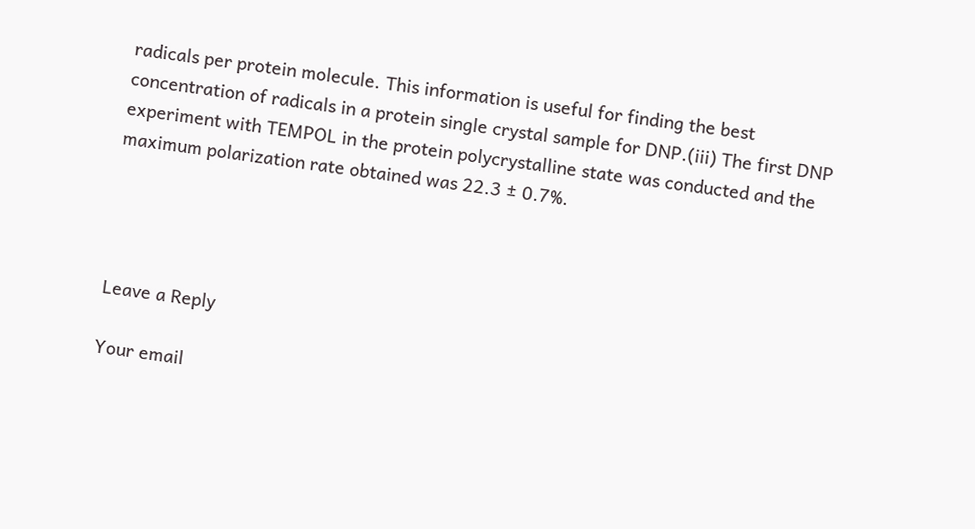radicals per protein molecule. This information is useful for finding the best concentration of radicals in a protein single crystal sample for DNP.(iii) The first DNP experiment with TEMPOL in the protein polycrystalline state was conducted and the maximum polarization rate obtained was 22.3 ± 0.7%.




Leave a Reply

Your email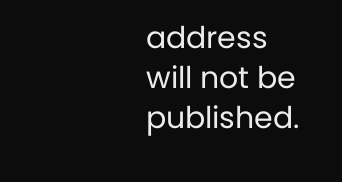address will not be published.